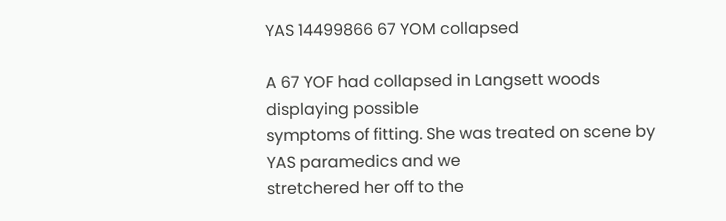YAS 14499866 67 YOM collapsed

A 67 YOF had collapsed in Langsett woods displaying possible
symptoms of fitting. She was treated on scene by YAS paramedics and we
stretchered her off to the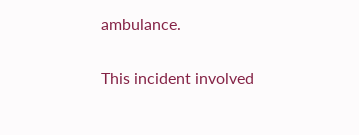ambulance.

This incident involved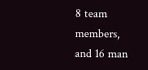8 team members, and 16 man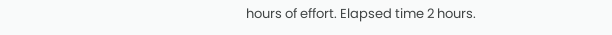hours of effort. Elapsed time 2 hours.